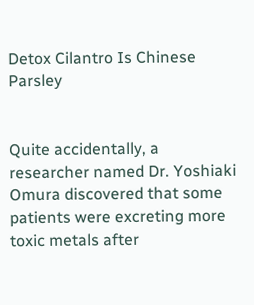Detox Cilantro Is Chinese Parsley


Quite accidentally, a researcher named Dr. Yoshiaki Omura discovered that some patients were excreting more toxic metals after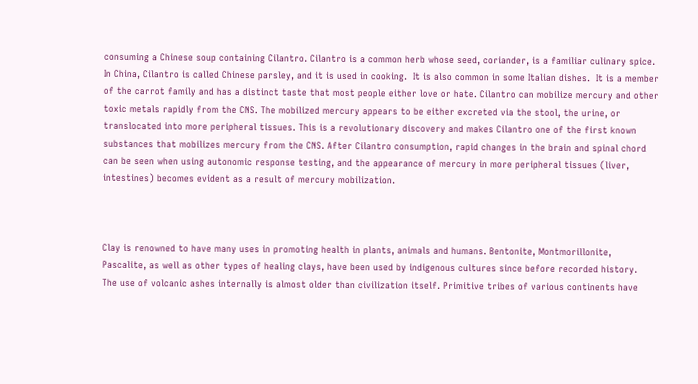consuming a Chinese soup containing Cilantro. Cilantro is a common herb whose seed, coriander, is a familiar culinary spice.  In China, Cilantro is called Chinese parsley, and it is used in cooking.  It is also common in some Italian dishes.  It is a member of the carrot family and has a distinct taste that most people either love or hate. Cilantro can mobilize mercury and other toxic metals rapidly from the CNS. The mobilized mercury appears to be either excreted via the stool, the urine, or translocated into more peripheral tissues. This is a revolutionary discovery and makes Cilantro one of the first known substances that mobilizes mercury from the CNS. After Cilantro consumption, rapid changes in the brain and spinal chord can be seen when using autonomic response testing, and the appearance of mercury in more peripheral tissues (liver, intestines) becomes evident as a result of mercury mobilization.



Clay is renowned to have many uses in promoting health in plants, animals and humans. Bentonite, Montmorillonite, Pascalite, as well as other types of healing clays, have been used by indigenous cultures since before recorded history.  The use of volcanic ashes internally is almost older than civilization itself. Primitive tribes of various continents have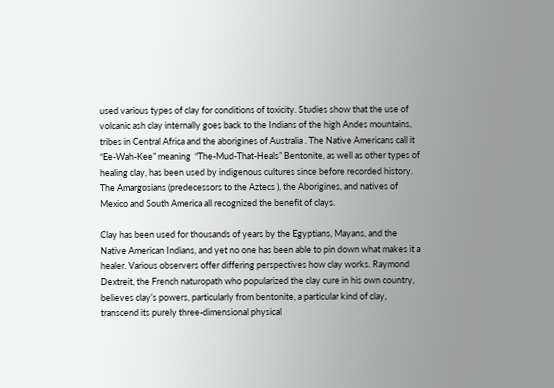used various types of clay for conditions of toxicity. Studies show that the use of volcanic ash clay internally goes back to the Indians of the high Andes mountains, tribes in Central Africa and the aborigines of Australia . The Native Americans call it “Ee-Wah-Kee” meaning  “The-Mud-That-Heals” Bentonite, as well as other types of healing clay, has been used by indigenous cultures since before recorded history.  The Amargosians (predecessors to the Aztecs ), the Aborigines, and natives of Mexico and South America all recognized the benefit of clays.

Clay has been used for thousands of years by the Egyptians, Mayans, and the Native American Indians, and yet no one has been able to pin down what makes it a healer. Various observers offer differing perspectives how clay works. Raymond Dextreit, the French naturopath who popularized the clay cure in his own country, believes clay’s powers, particularly from bentonite, a particular kind of clay, transcend its purely three-dimensional physical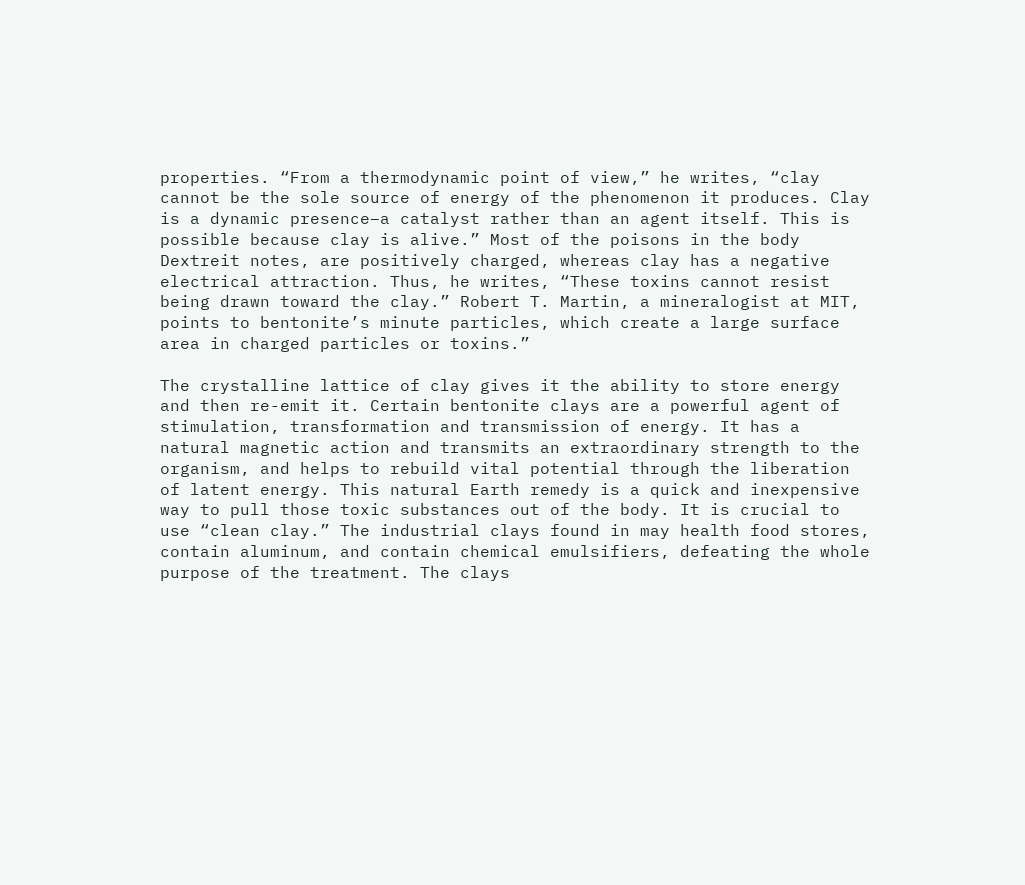properties. “From a thermodynamic point of view,” he writes, “clay cannot be the sole source of energy of the phenomenon it produces. Clay is a dynamic presence–a catalyst rather than an agent itself. This is possible because clay is alive.” Most of the poisons in the body Dextreit notes, are positively charged, whereas clay has a negative electrical attraction. Thus, he writes, “These toxins cannot resist being drawn toward the clay.” Robert T. Martin, a mineralogist at MIT, points to bentonite’s minute particles, which create a large surface area in charged particles or toxins.”

The crystalline lattice of clay gives it the ability to store energy and then re-emit it. Certain bentonite clays are a powerful agent of stimulation, transformation and transmission of energy. It has a natural magnetic action and transmits an extraordinary strength to the organism, and helps to rebuild vital potential through the liberation of latent energy. This natural Earth remedy is a quick and inexpensive way to pull those toxic substances out of the body. It is crucial to use “clean clay.” The industrial clays found in may health food stores, contain aluminum, and contain chemical emulsifiers, defeating the whole purpose of the treatment. The clays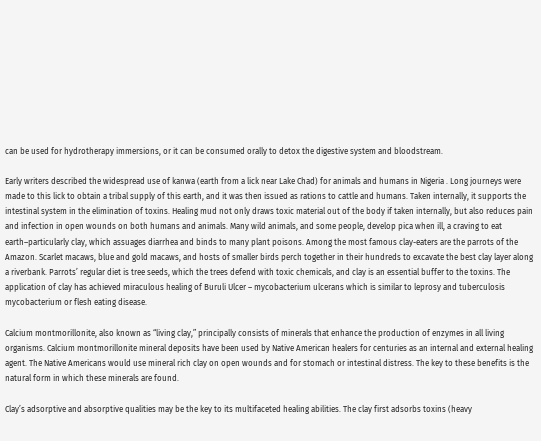can be used for hydrotherapy immersions, or it can be consumed orally to detox the digestive system and bloodstream.

Early writers described the widespread use of kanwa (earth from a lick near Lake Chad) for animals and humans in Nigeria . Long journeys were made to this lick to obtain a tribal supply of this earth, and it was then issued as rations to cattle and humans. Taken internally, it supports the intestinal system in the elimination of toxins. Healing mud not only draws toxic material out of the body if taken internally, but also reduces pain and infection in open wounds on both humans and animals. Many wild animals, and some people, develop pica when ill, a craving to eat earth–particularly clay, which assuages diarrhea and binds to many plant poisons. Among the most famous clay-eaters are the parrots of the Amazon. Scarlet macaws, blue and gold macaws, and hosts of smaller birds perch together in their hundreds to excavate the best clay layer along a riverbank. Parrots’ regular diet is tree seeds, which the trees defend with toxic chemicals, and clay is an essential buffer to the toxins. The application of clay has achieved miraculous healing of Buruli Ulcer – mycobacterium ulcerans which is similar to leprosy and tuberculosis mycobacterium or flesh eating disease.

Calcium montmorillonite, also known as “living clay,” principally consists of minerals that enhance the production of enzymes in all living organisms. Calcium montmorillonite mineral deposits have been used by Native American healers for centuries as an internal and external healing agent. The Native Americans would use mineral rich clay on open wounds and for stomach or intestinal distress. The key to these benefits is the natural form in which these minerals are found.

Clay’s adsorptive and absorptive qualities may be the key to its multifaceted healing abilities. The clay first adsorbs toxins (heavy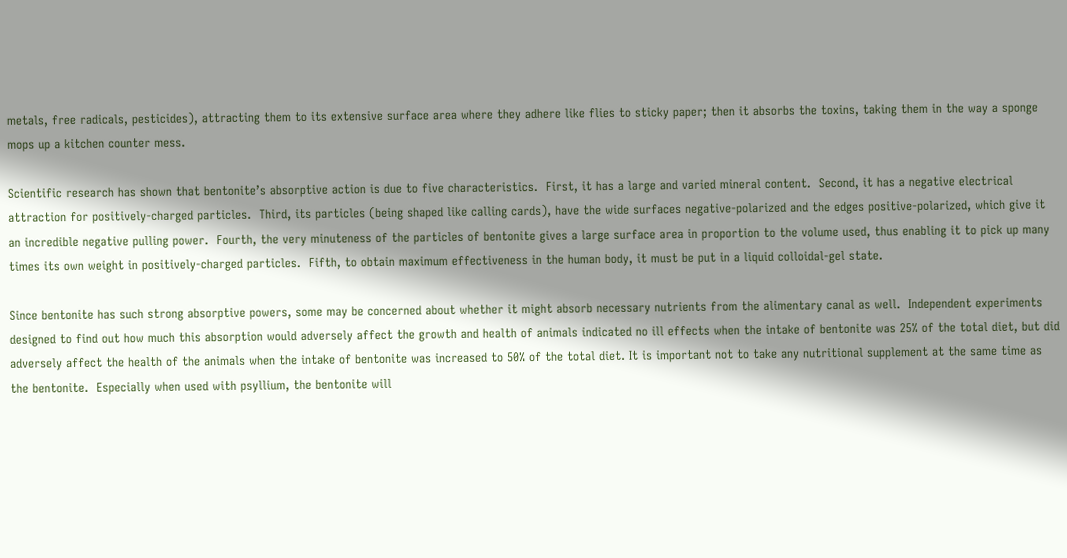metals, free radicals, pesticides), attracting them to its extensive surface area where they adhere like flies to sticky paper; then it absorbs the toxins, taking them in the way a sponge mops up a kitchen counter mess.

Scientific research has shown that bentonite’s absorptive action is due to five characteristics.  First, it has a large and varied mineral content.  Second, it has a negative electrical attraction for positively-charged particles.  Third, its particles (being shaped like calling cards), have the wide surfaces negative-polarized and the edges positive-polarized, which give it an incredible negative pulling power.  Fourth, the very minuteness of the particles of bentonite gives a large surface area in proportion to the volume used, thus enabling it to pick up many times its own weight in positively-charged particles.  Fifth, to obtain maximum effectiveness in the human body, it must be put in a liquid colloidal-gel state.

Since bentonite has such strong absorptive powers, some may be concerned about whether it might absorb necessary nutrients from the alimentary canal as well.  Independent experiments designed to find out how much this absorption would adversely affect the growth and health of animals indicated no ill effects when the intake of bentonite was 25% of the total diet, but did adversely affect the health of the animals when the intake of bentonite was increased to 50% of the total diet. It is important not to take any nutritional supplement at the same time as the bentonite.  Especially when used with psyllium, the bentonite will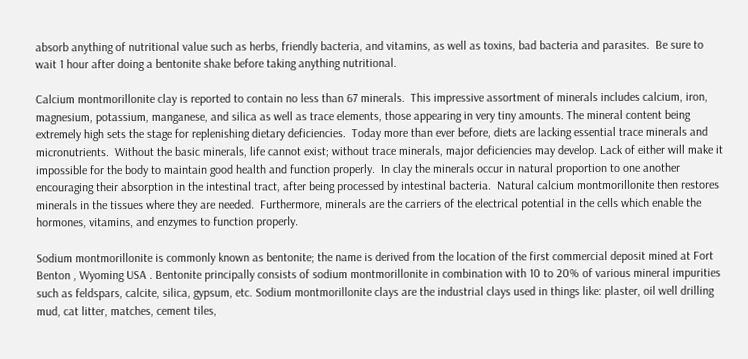absorb anything of nutritional value such as herbs, friendly bacteria, and vitamins, as well as toxins, bad bacteria and parasites.  Be sure to wait 1 hour after doing a bentonite shake before taking anything nutritional.

Calcium montmorillonite clay is reported to contain no less than 67 minerals.  This impressive assortment of minerals includes calcium, iron, magnesium, potassium, manganese, and silica as well as trace elements, those appearing in very tiny amounts. The mineral content being extremely high sets the stage for replenishing dietary deficiencies.  Today more than ever before, diets are lacking essential trace minerals and micronutrients.  Without the basic minerals, life cannot exist; without trace minerals, major deficiencies may develop. Lack of either will make it impossible for the body to maintain good health and function properly.  In clay the minerals occur in natural proportion to one another encouraging their absorption in the intestinal tract, after being processed by intestinal bacteria.  Natural calcium montmorillonite then restores minerals in the tissues where they are needed.  Furthermore, minerals are the carriers of the electrical potential in the cells which enable the hormones, vitamins, and enzymes to function properly.

Sodium montmorillonite is commonly known as bentonite; the name is derived from the location of the first commercial deposit mined at Fort Benton , Wyoming USA . Bentonite principally consists of sodium montmorillonite in combination with 10 to 20% of various mineral impurities such as feldspars, calcite, silica, gypsum, etc. Sodium montmorillonite clays are the industrial clays used in things like: plaster, oil well drilling mud, cat litter, matches, cement tiles,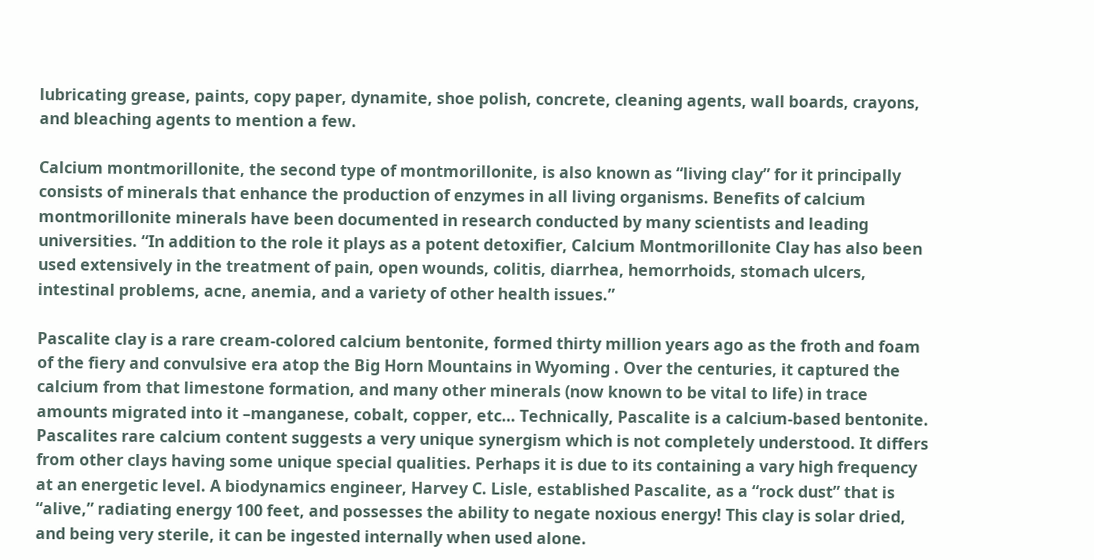lubricating grease, paints, copy paper, dynamite, shoe polish, concrete, cleaning agents, wall boards, crayons, and bleaching agents to mention a few.

Calcium montmorillonite, the second type of montmorillonite, is also known as “living clay” for it principally consists of minerals that enhance the production of enzymes in all living organisms. Benefits of calcium montmorillonite minerals have been documented in research conducted by many scientists and leading universities. “In addition to the role it plays as a potent detoxifier, Calcium Montmorillonite Clay has also been used extensively in the treatment of pain, open wounds, colitis, diarrhea, hemorrhoids, stomach ulcers, intestinal problems, acne, anemia, and a variety of other health issues.”

Pascalite clay is a rare cream-colored calcium bentonite, formed thirty million years ago as the froth and foam of the fiery and convulsive era atop the Big Horn Mountains in Wyoming . Over the centuries, it captured the calcium from that limestone formation, and many other minerals (now known to be vital to life) in trace amounts migrated into it –manganese, cobalt, copper, etc… Technically, Pascalite is a calcium-based bentonite. Pascalites rare calcium content suggests a very unique synergism which is not completely understood. It differs from other clays having some unique special qualities. Perhaps it is due to its containing a vary high frequency at an energetic level. A biodynamics engineer, Harvey C. Lisle, established Pascalite, as a “rock dust” that is “alive,” radiating energy 100 feet, and possesses the ability to negate noxious energy! This clay is solar dried, and being very sterile, it can be ingested internally when used alone.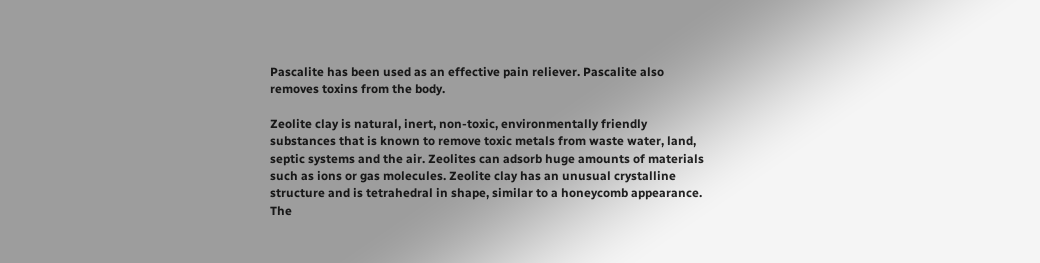Pascalite has been used as an effective pain reliever. Pascalite also removes toxins from the body.

Zeolite clay is natural, inert, non-toxic, environmentally friendly substances that is known to remove toxic metals from waste water, land, septic systems and the air. Zeolites can adsorb huge amounts of materials such as ions or gas molecules. Zeolite clay has an unusual crystalline structure and is tetrahedral in shape, similar to a honeycomb appearance. The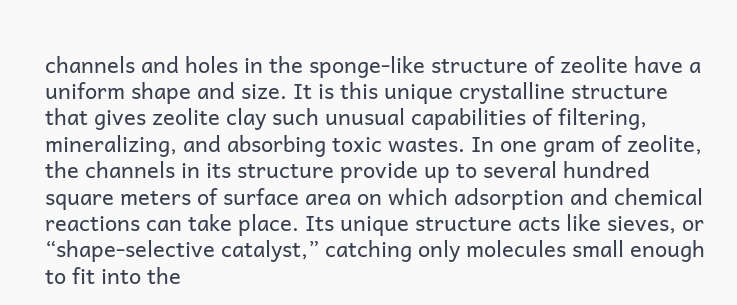channels and holes in the sponge-like structure of zeolite have a uniform shape and size. It is this unique crystalline structure that gives zeolite clay such unusual capabilities of filtering, mineralizing, and absorbing toxic wastes. In one gram of zeolite, the channels in its structure provide up to several hundred square meters of surface area on which adsorption and chemical reactions can take place. Its unique structure acts like sieves, or “shape-selective catalyst,” catching only molecules small enough to fit into the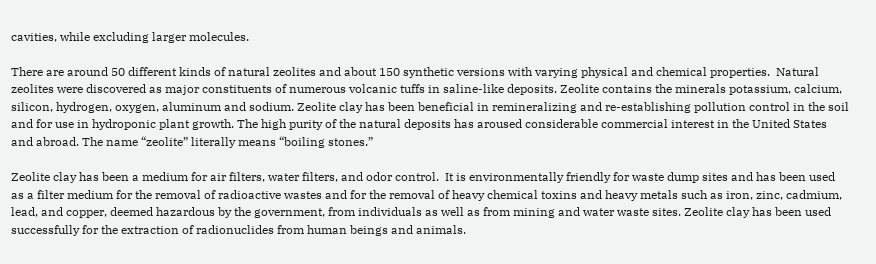cavities, while excluding larger molecules.

There are around 50 different kinds of natural zeolites and about 150 synthetic versions with varying physical and chemical properties.  Natural zeolites were discovered as major constituents of numerous volcanic tuffs in saline-like deposits. Zeolite contains the minerals potassium, calcium, silicon, hydrogen, oxygen, aluminum and sodium. Zeolite clay has been beneficial in remineralizing and re-establishing pollution control in the soil and for use in hydroponic plant growth. The high purity of the natural deposits has aroused considerable commercial interest in the United States and abroad. The name “zeolite” literally means “boiling stones.”

Zeolite clay has been a medium for air filters, water filters, and odor control.  It is environmentally friendly for waste dump sites and has been used as a filter medium for the removal of radioactive wastes and for the removal of heavy chemical toxins and heavy metals such as iron, zinc, cadmium, lead, and copper, deemed hazardous by the government, from individuals as well as from mining and water waste sites. Zeolite clay has been used successfully for the extraction of radionuclides from human beings and animals.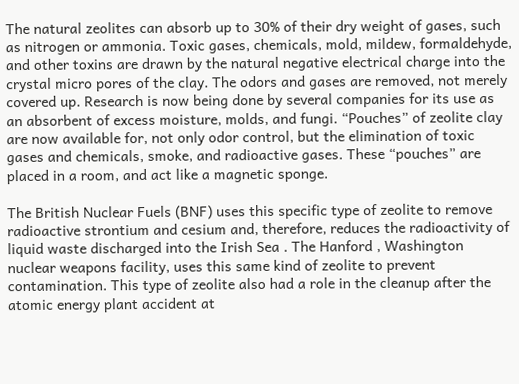The natural zeolites can absorb up to 30% of their dry weight of gases, such as nitrogen or ammonia. Toxic gases, chemicals, mold, mildew, formaldehyde, and other toxins are drawn by the natural negative electrical charge into the crystal micro pores of the clay. The odors and gases are removed, not merely covered up. Research is now being done by several companies for its use as an absorbent of excess moisture, molds, and fungi. “Pouches” of zeolite clay are now available for, not only odor control, but the elimination of toxic gases and chemicals, smoke, and radioactive gases. These “pouches” are placed in a room, and act like a magnetic sponge.

The British Nuclear Fuels (BNF) uses this specific type of zeolite to remove radioactive strontium and cesium and, therefore, reduces the radioactivity of liquid waste discharged into the Irish Sea . The Hanford , Washington nuclear weapons facility, uses this same kind of zeolite to prevent contamination. This type of zeolite also had a role in the cleanup after the atomic energy plant accident at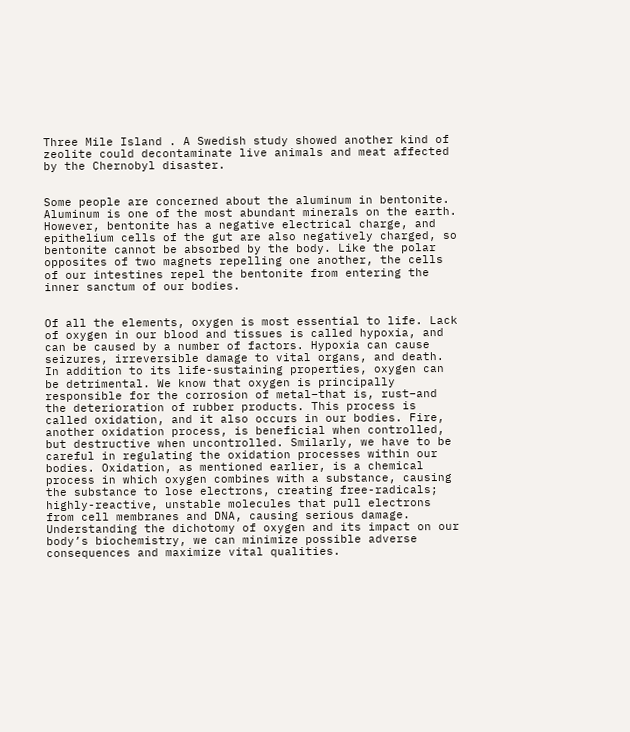Three Mile Island . A Swedish study showed another kind of zeolite could decontaminate live animals and meat affected by the Chernobyl disaster.


Some people are concerned about the aluminum in bentonite. Aluminum is one of the most abundant minerals on the earth. However, bentonite has a negative electrical charge, and epithelium cells of the gut are also negatively charged, so bentonite cannot be absorbed by the body. Like the polar opposites of two magnets repelling one another, the cells of our intestines repel the bentonite from entering the inner sanctum of our bodies.


Of all the elements, oxygen is most essential to life. Lack of oxygen in our blood and tissues is called hypoxia, and can be caused by a number of factors. Hypoxia can cause seizures, irreversible damage to vital organs, and death. In addition to its life-sustaining properties, oxygen can be detrimental. We know that oxygen is principally responsible for the corrosion of metal–that is, rust–and the deterioration of rubber products. This process is called oxidation, and it also occurs in our bodies. Fire, another oxidation process, is beneficial when controlled, but destructive when uncontrolled. Smilarly, we have to be careful in regulating the oxidation processes within our bodies. Oxidation, as mentioned earlier, is a chemical process in which oxygen combines with a substance, causing the substance to lose electrons, creating free-radicals; highly-reactive, unstable molecules that pull electrons from cell membranes and DNA, causing serious damage. Understanding the dichotomy of oxygen and its impact on our body’s biochemistry, we can minimize possible adverse consequences and maximize vital qualities.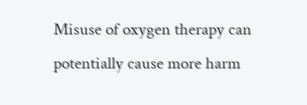Misuse of oxygen therapy can potentially cause more harm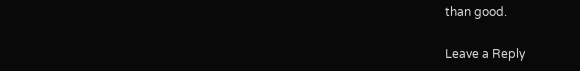than good.

Leave a Reply